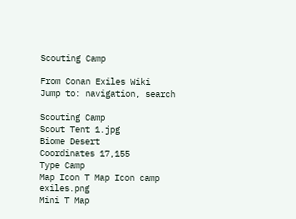Scouting Camp

From Conan Exiles Wiki
Jump to: navigation, search

Scouting Camp
Scout Tent 1.jpg
Biome Desert
Coordinates 17,155
Type Camp
Map Icon T Map Icon camp exiles.png
Mini T Map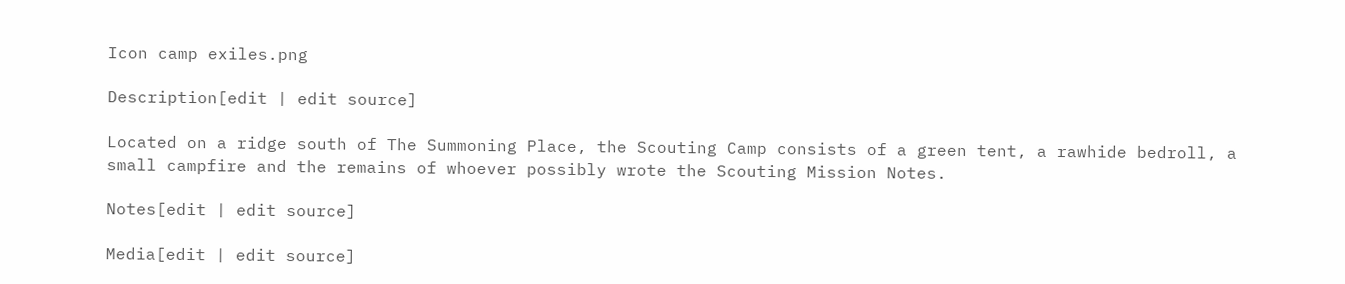Icon camp exiles.png

Description[edit | edit source]

Located on a ridge south of The Summoning Place, the Scouting Camp consists of a green tent, a rawhide bedroll, a small campfire and the remains of whoever possibly wrote the Scouting Mission Notes.

Notes[edit | edit source]

Media[edit | edit source]